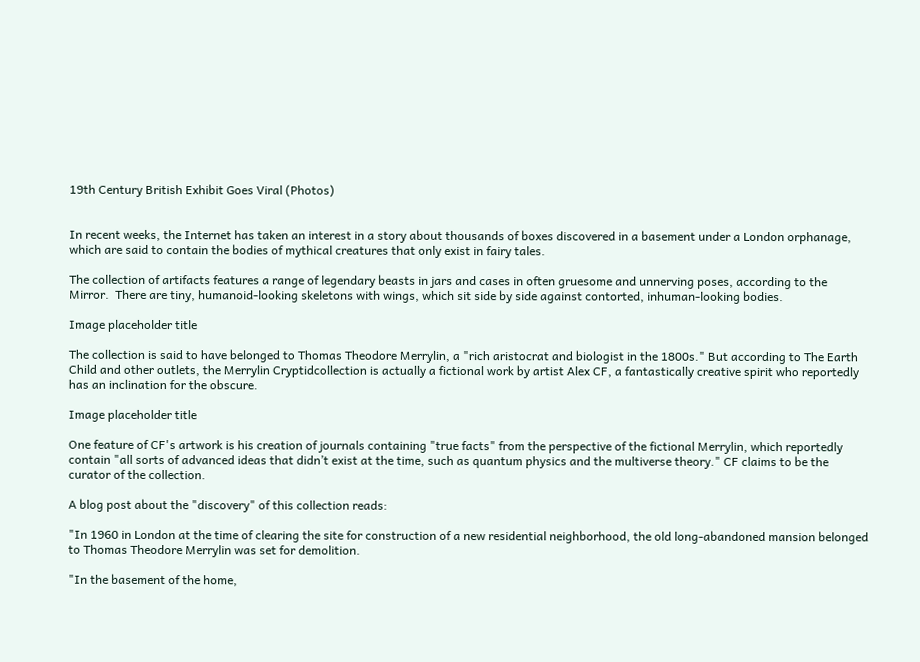19th Century British Exhibit Goes Viral (Photos)


In recent weeks, the Internet has taken an interest in a story about thousands of boxes discovered in a basement under a London orphanage, which are said to contain the bodies of mythical creatures that only exist in fairy tales.

The collection of artifacts features a range of legendary beasts in jars and cases in often gruesome and unnerving poses, according to the Mirror.  There are tiny, humanoid-looking skeletons with wings, which sit side by side against contorted, inhuman-looking bodies.

Image placeholder title

The collection is said to have belonged to Thomas Theodore Merrylin, a "rich aristocrat and biologist in the 1800s." But according to The Earth Child and other outlets, the Merrylin Cryptidcollection is actually a fictional work by artist Alex CF, a fantastically creative spirit who reportedly has an inclination for the obscure.

Image placeholder title

One feature of CF's artwork is his creation of journals containing "true facts" from the perspective of the fictional Merrylin, which reportedly contain "all sorts of advanced ideas that didn’t exist at the time, such as quantum physics and the multiverse theory." CF claims to be the curator of the collection.

A blog post about the "discovery" of this collection reads:

"In 1960 in London at the time of clearing the site for construction of a new residential neighborhood, the old long-abandoned mansion belonged to Thomas Theodore Merrylin was set for demolition.

"In the basement of the home,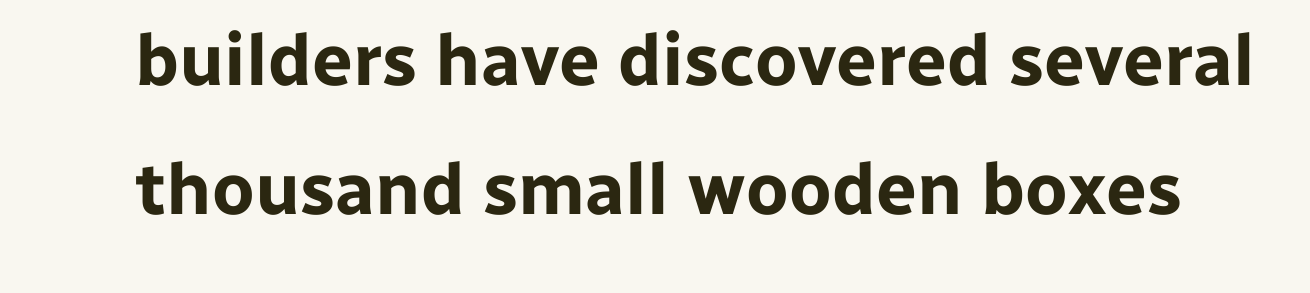builders have discovered several thousand small wooden boxes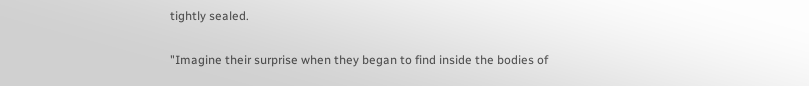tightly sealed.

"Imagine their surprise when they began to find inside the bodies of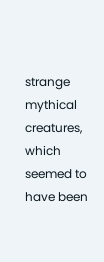strange mythical creatures, which seemed to have been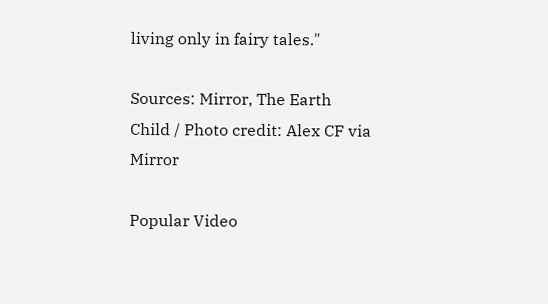living only in fairy tales."

Sources: Mirror, The Earth Child / Photo credit: Alex CF via Mirror

Popular Video